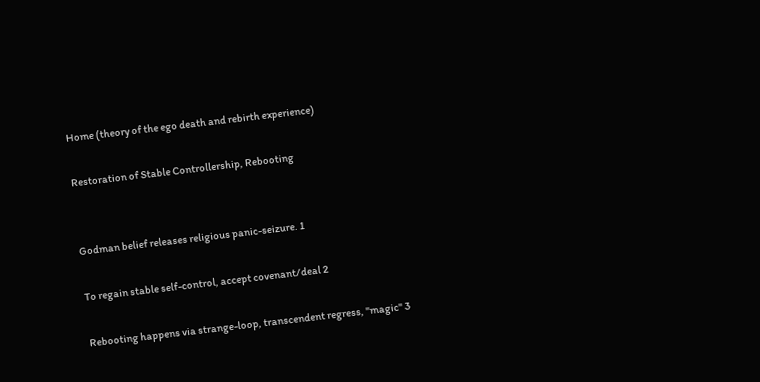Home (theory of the ego death and rebirth experience)

Restoration of Stable Controllership, Rebooting


Godman belief releases religious panic-seizure. 1

To regain stable self-control, accept covenant/deal 2

Rebooting happens via strange-loop, transcendent regress, "magic" 3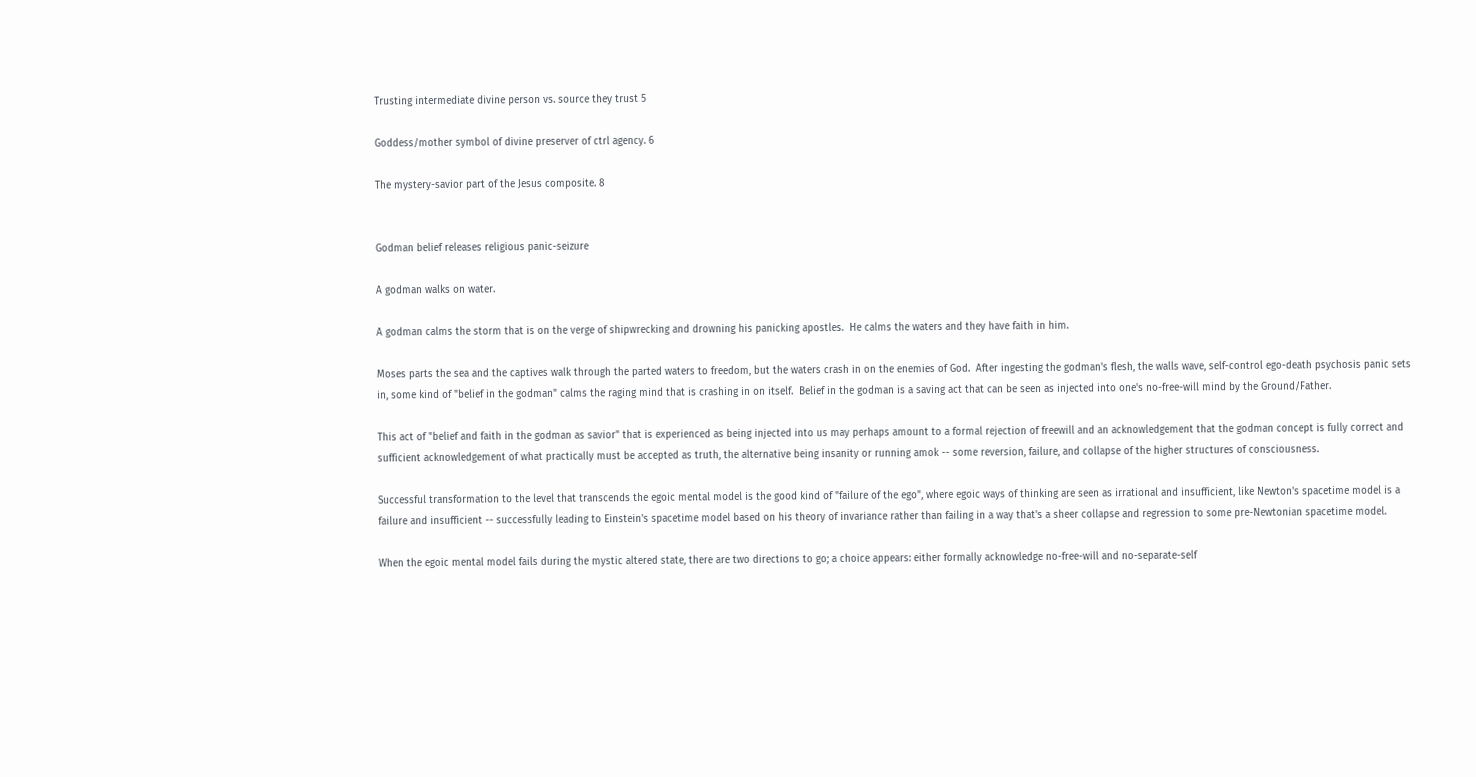Trusting intermediate divine person vs. source they trust 5

Goddess/mother symbol of divine preserver of ctrl agency. 6

The mystery-savior part of the Jesus composite. 8


Godman belief releases religious panic-seizure

A godman walks on water.

A godman calms the storm that is on the verge of shipwrecking and drowning his panicking apostles.  He calms the waters and they have faith in him.

Moses parts the sea and the captives walk through the parted waters to freedom, but the waters crash in on the enemies of God.  After ingesting the godman's flesh, the walls wave, self-control ego-death psychosis panic sets in, some kind of "belief in the godman" calms the raging mind that is crashing in on itself.  Belief in the godman is a saving act that can be seen as injected into one's no-free-will mind by the Ground/Father.

This act of "belief and faith in the godman as savior" that is experienced as being injected into us may perhaps amount to a formal rejection of freewill and an acknowledgement that the godman concept is fully correct and sufficient acknowledgement of what practically must be accepted as truth, the alternative being insanity or running amok -- some reversion, failure, and collapse of the higher structures of consciousness.

Successful transformation to the level that transcends the egoic mental model is the good kind of "failure of the ego", where egoic ways of thinking are seen as irrational and insufficient, like Newton's spacetime model is a failure and insufficient -- successfully leading to Einstein's spacetime model based on his theory of invariance rather than failing in a way that's a sheer collapse and regression to some pre-Newtonian spacetime model.

When the egoic mental model fails during the mystic altered state, there are two directions to go; a choice appears: either formally acknowledge no-free-will and no-separate-self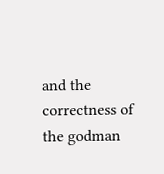and the correctness of the godman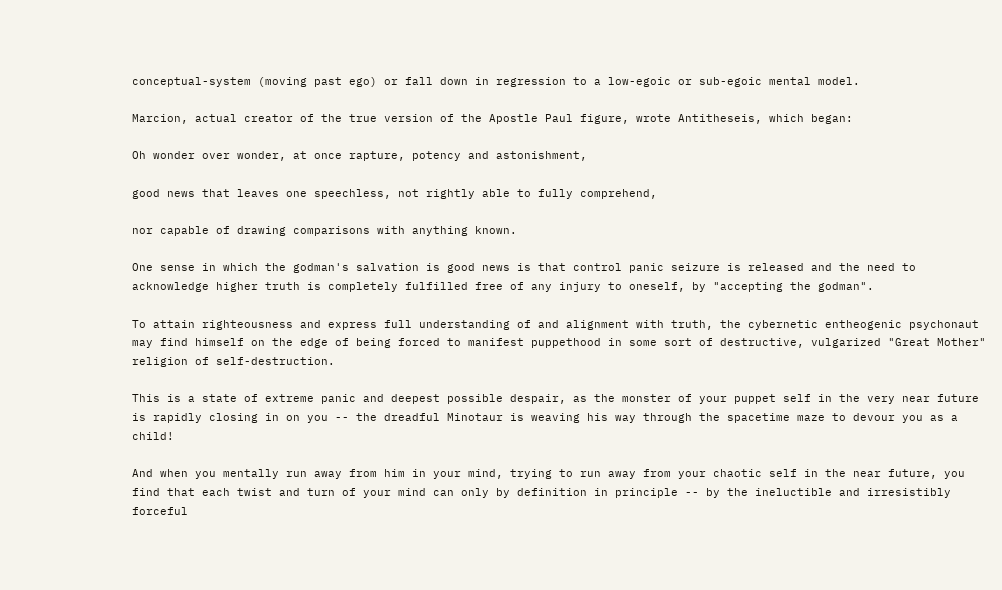conceptual-system (moving past ego) or fall down in regression to a low-egoic or sub-egoic mental model.

Marcion, actual creator of the true version of the Apostle Paul figure, wrote Antitheseis, which began:

Oh wonder over wonder, at once rapture, potency and astonishment,

good news that leaves one speechless, not rightly able to fully comprehend,

nor capable of drawing comparisons with anything known.

One sense in which the godman's salvation is good news is that control panic seizure is released and the need to acknowledge higher truth is completely fulfilled free of any injury to oneself, by "accepting the godman".

To attain righteousness and express full understanding of and alignment with truth, the cybernetic entheogenic psychonaut may find himself on the edge of being forced to manifest puppethood in some sort of destructive, vulgarized "Great Mother" religion of self-destruction.

This is a state of extreme panic and deepest possible despair, as the monster of your puppet self in the very near future is rapidly closing in on you -- the dreadful Minotaur is weaving his way through the spacetime maze to devour you as a child!

And when you mentally run away from him in your mind, trying to run away from your chaotic self in the near future, you find that each twist and turn of your mind can only by definition in principle -- by the ineluctible and irresistibly forceful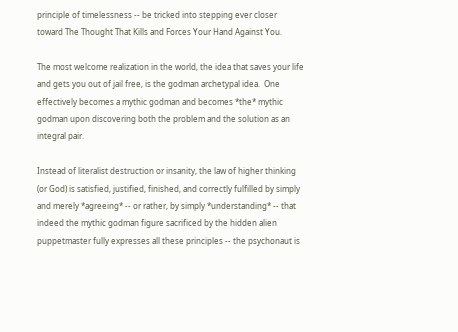principle of timelessness -- be tricked into stepping ever closer toward The Thought That Kills and Forces Your Hand Against You.

The most welcome realization in the world, the idea that saves your life and gets you out of jail free, is the godman archetypal idea.  One effectively becomes a mythic godman and becomes *the* mythic godman upon discovering both the problem and the solution as an integral pair.

Instead of literalist destruction or insanity, the law of higher thinking (or God) is satisfied, justified, finished, and correctly fulfilled by simply and merely *agreeing* -- or rather, by simply *understanding* -- that indeed the mythic godman figure sacrificed by the hidden alien puppetmaster fully expresses all these principles -- the psychonaut is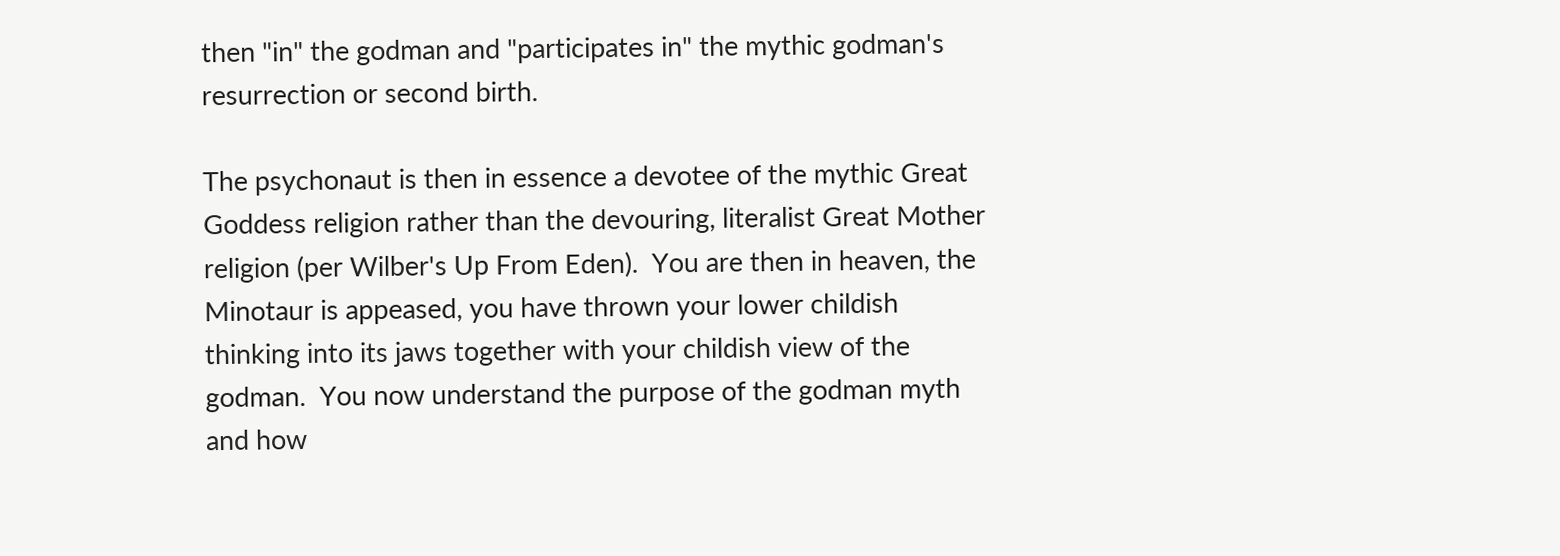then "in" the godman and "participates in" the mythic godman's resurrection or second birth.

The psychonaut is then in essence a devotee of the mythic Great Goddess religion rather than the devouring, literalist Great Mother religion (per Wilber's Up From Eden).  You are then in heaven, the Minotaur is appeased, you have thrown your lower childish thinking into its jaws together with your childish view of the godman.  You now understand the purpose of the godman myth and how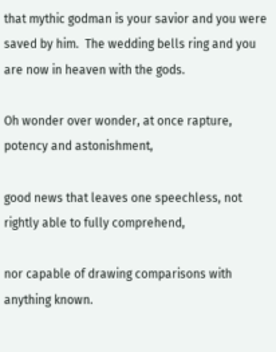that mythic godman is your savior and you were saved by him.  The wedding bells ring and you are now in heaven with the gods.

Oh wonder over wonder, at once rapture, potency and astonishment,

good news that leaves one speechless, not rightly able to fully comprehend,

nor capable of drawing comparisons with anything known.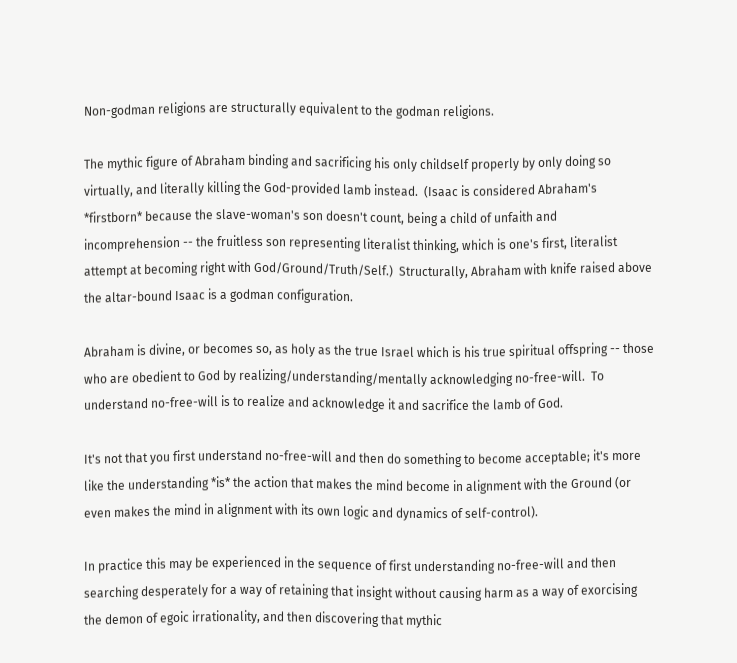Non-godman religions are structurally equivalent to the godman religions.

The mythic figure of Abraham binding and sacrificing his only childself properly by only doing so virtually, and literally killing the God-provided lamb instead.  (Isaac is considered Abraham's *firstborn* because the slave-woman's son doesn't count, being a child of unfaith and incomprehension -- the fruitless son representing literalist thinking, which is one's first, literalist attempt at becoming right with God/Ground/Truth/Self.)  Structurally, Abraham with knife raised above the altar-bound Isaac is a godman configuration.

Abraham is divine, or becomes so, as holy as the true Israel which is his true spiritual offspring -- those who are obedient to God by realizing/understanding/mentally acknowledging no-free-will.  To understand no-free-will is to realize and acknowledge it and sacrifice the lamb of God.

It's not that you first understand no-free-will and then do something to become acceptable; it's more like the understanding *is* the action that makes the mind become in alignment with the Ground (or even makes the mind in alignment with its own logic and dynamics of self-control).

In practice this may be experienced in the sequence of first understanding no-free-will and then searching desperately for a way of retaining that insight without causing harm as a way of exorcising the demon of egoic irrationality, and then discovering that mythic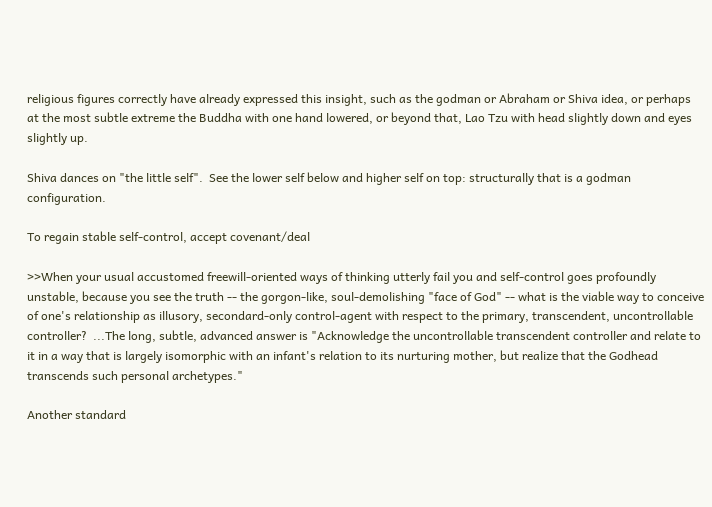religious figures correctly have already expressed this insight, such as the godman or Abraham or Shiva idea, or perhaps at the most subtle extreme the Buddha with one hand lowered, or beyond that, Lao Tzu with head slightly down and eyes slightly up.

Shiva dances on "the little self".  See the lower self below and higher self on top: structurally that is a godman configuration.

To regain stable self-control, accept covenant/deal

>>When your usual accustomed freewill-oriented ways of thinking utterly fail you and self-control goes profoundly unstable, because you see the truth -- the gorgon-like, soul-demolishing "face of God" -- what is the viable way to conceive of one's relationship as illusory, secondard-only control-agent with respect to the primary, transcendent, uncontrollable controller?  ...The long, subtle, advanced answer is "Acknowledge the uncontrollable transcendent controller and relate to it in a way that is largely isomorphic with an infant's relation to its nurturing mother, but realize that the Godhead transcends such personal archetypes."

Another standard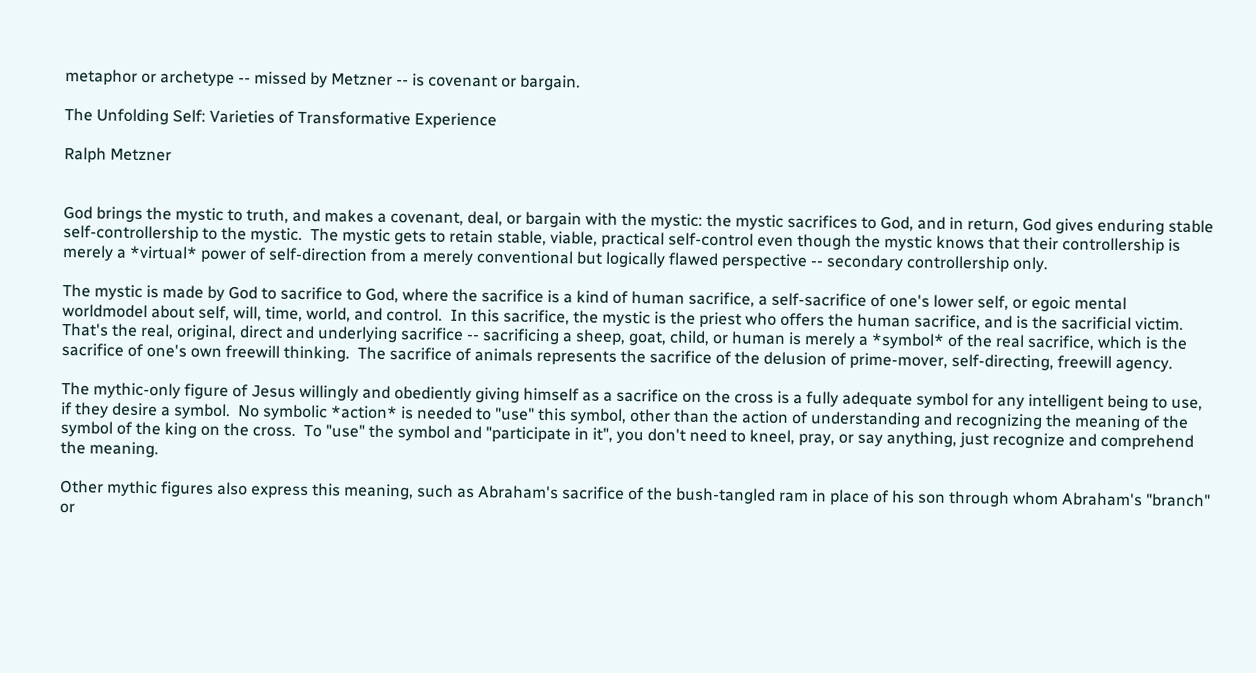metaphor or archetype -- missed by Metzner -- is covenant or bargain.

The Unfolding Self: Varieties of Transformative Experience

Ralph Metzner


God brings the mystic to truth, and makes a covenant, deal, or bargain with the mystic: the mystic sacrifices to God, and in return, God gives enduring stable self-controllership to the mystic.  The mystic gets to retain stable, viable, practical self-control even though the mystic knows that their controllership is merely a *virtual* power of self-direction from a merely conventional but logically flawed perspective -- secondary controllership only.

The mystic is made by God to sacrifice to God, where the sacrifice is a kind of human sacrifice, a self-sacrifice of one's lower self, or egoic mental worldmodel about self, will, time, world, and control.  In this sacrifice, the mystic is the priest who offers the human sacrifice, and is the sacrificial victim.  That's the real, original, direct and underlying sacrifice -- sacrificing a sheep, goat, child, or human is merely a *symbol* of the real sacrifice, which is the sacrifice of one's own freewill thinking.  The sacrifice of animals represents the sacrifice of the delusion of prime-mover, self-directing, freewill agency.

The mythic-only figure of Jesus willingly and obediently giving himself as a sacrifice on the cross is a fully adequate symbol for any intelligent being to use, if they desire a symbol.  No symbolic *action* is needed to "use" this symbol, other than the action of understanding and recognizing the meaning of the symbol of the king on the cross.  To "use" the symbol and "participate in it", you don't need to kneel, pray, or say anything, just recognize and comprehend the meaning.

Other mythic figures also express this meaning, such as Abraham's sacrifice of the bush-tangled ram in place of his son through whom Abraham's "branch" or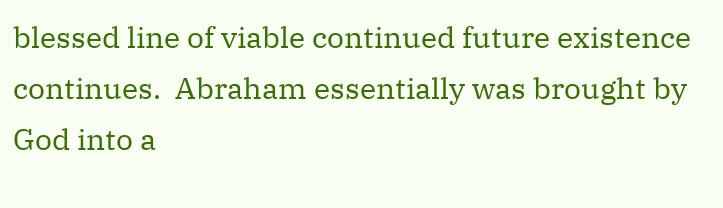blessed line of viable continued future existence continues.  Abraham essentially was brought by God into a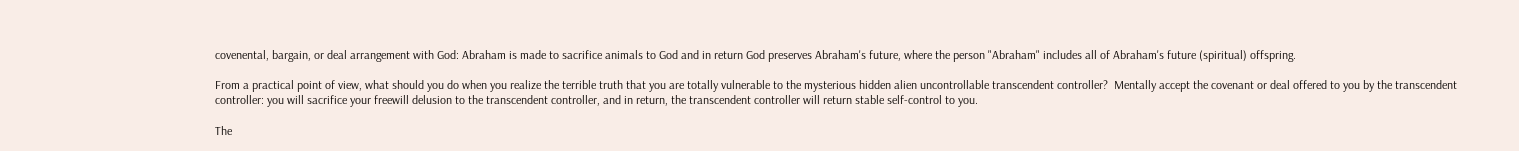covenental, bargain, or deal arrangement with God: Abraham is made to sacrifice animals to God and in return God preserves Abraham's future, where the person "Abraham" includes all of Abraham's future (spiritual) offspring.

From a practical point of view, what should you do when you realize the terrible truth that you are totally vulnerable to the mysterious hidden alien uncontrollable transcendent controller?  Mentally accept the covenant or deal offered to you by the transcendent controller: you will sacrifice your freewill delusion to the transcendent controller, and in return, the transcendent controller will return stable self-control to you.

The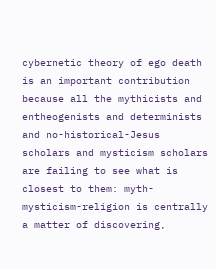cybernetic theory of ego death is an important contribution because all the mythicists and entheogenists and determinists and no-historical-Jesus scholars and mysticism scholars are failing to see what is closest to them: myth-mysticism-religion is centrally a matter of discovering,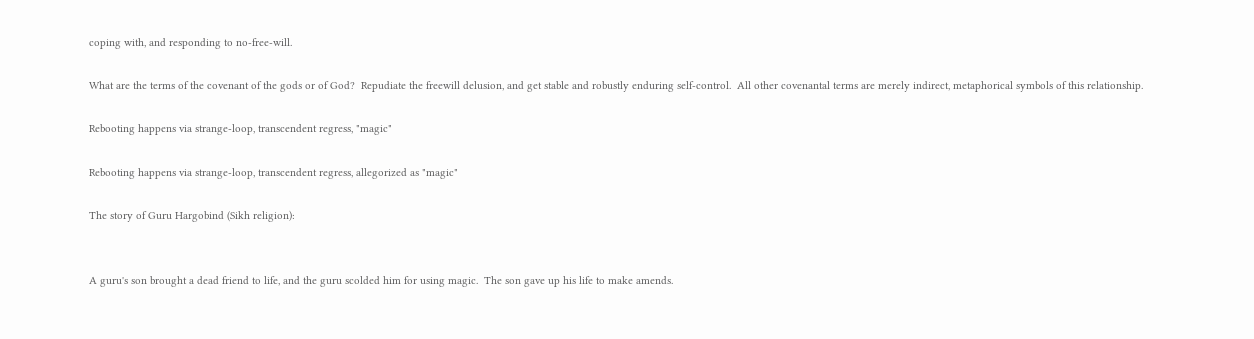coping with, and responding to no-free-will.

What are the terms of the covenant of the gods or of God?  Repudiate the freewill delusion, and get stable and robustly enduring self-control.  All other covenantal terms are merely indirect, metaphorical symbols of this relationship.

Rebooting happens via strange-loop, transcendent regress, "magic"

Rebooting happens via strange-loop, transcendent regress, allegorized as "magic"

The story of Guru Hargobind (Sikh religion):


A guru's son brought a dead friend to life, and the guru scolded him for using magic.  The son gave up his life to make amends.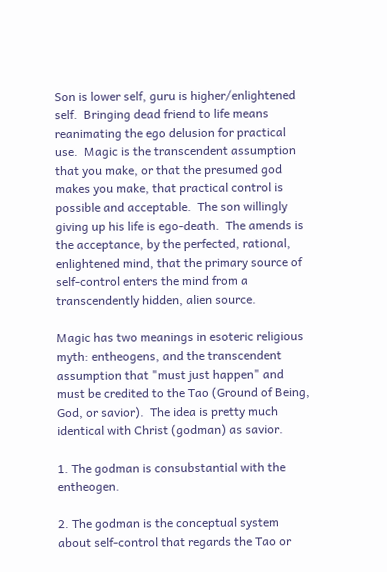Son is lower self, guru is higher/enlightened self.  Bringing dead friend to life means reanimating the ego delusion for practical use.  Magic is the transcendent assumption that you make, or that the presumed god makes you make, that practical control is possible and acceptable.  The son willingly giving up his life is ego-death.  The amends is the acceptance, by the perfected, rational, enlightened mind, that the primary source of self-control enters the mind from a transcendently hidden, alien source.

Magic has two meanings in esoteric religious myth: entheogens, and the transcendent assumption that "must just happen" and must be credited to the Tao (Ground of Being, God, or savior).  The idea is pretty much identical with Christ (godman) as savior.

1. The godman is consubstantial with the entheogen.

2. The godman is the conceptual system about self-control that regards the Tao or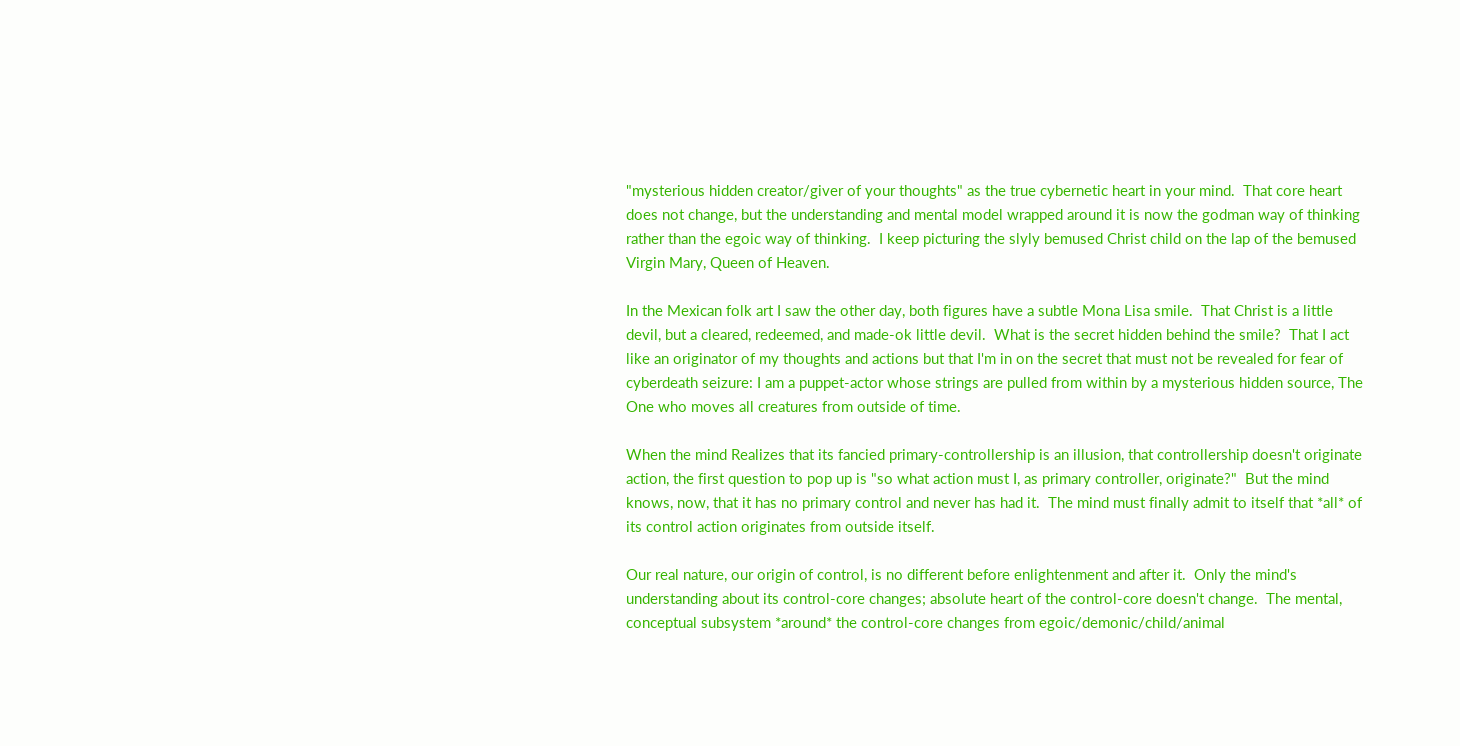"mysterious hidden creator/giver of your thoughts" as the true cybernetic heart in your mind.  That core heart does not change, but the understanding and mental model wrapped around it is now the godman way of thinking rather than the egoic way of thinking.  I keep picturing the slyly bemused Christ child on the lap of the bemused Virgin Mary, Queen of Heaven.

In the Mexican folk art I saw the other day, both figures have a subtle Mona Lisa smile.  That Christ is a little devil, but a cleared, redeemed, and made-ok little devil.  What is the secret hidden behind the smile?  That I act like an originator of my thoughts and actions but that I'm in on the secret that must not be revealed for fear of cyberdeath seizure: I am a puppet-actor whose strings are pulled from within by a mysterious hidden source, The One who moves all creatures from outside of time.

When the mind Realizes that its fancied primary-controllership is an illusion, that controllership doesn't originate action, the first question to pop up is "so what action must I, as primary controller, originate?"  But the mind knows, now, that it has no primary control and never has had it.  The mind must finally admit to itself that *all* of its control action originates from outside itself.

Our real nature, our origin of control, is no different before enlightenment and after it.  Only the mind's understanding about its control-core changes; absolute heart of the control-core doesn't change.  The mental, conceptual subsystem *around* the control-core changes from egoic/demonic/child/animal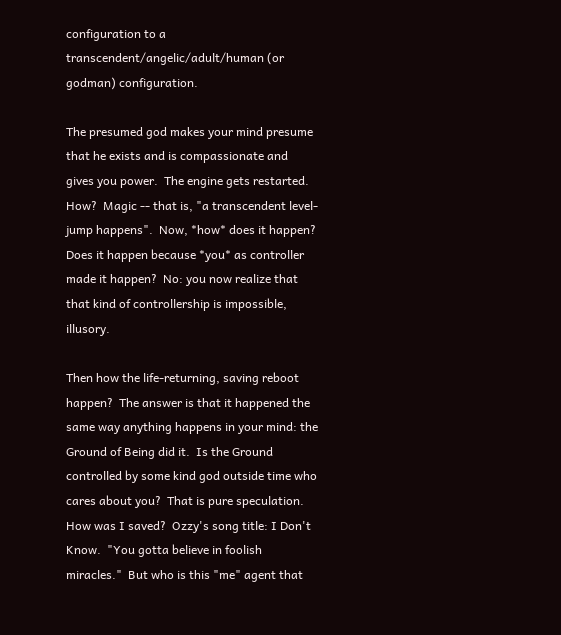configuration to a transcendent/angelic/adult/human (or godman) configuration.

The presumed god makes your mind presume that he exists and is compassionate and gives you power.  The engine gets restarted.  How?  Magic -- that is, "a transcendent level-jump happens".  Now, *how* does it happen?  Does it happen because *you* as controller made it happen?  No: you now realize that that kind of controllership is impossible, illusory.

Then how the life-returning, saving reboot happen?  The answer is that it happened the same way anything happens in your mind: the Ground of Being did it.  Is the Ground controlled by some kind god outside time who cares about you?  That is pure speculation.  How was I saved?  Ozzy's song title: I Don't Know.  "You gotta believe in foolish miracles."  But who is this "me" agent that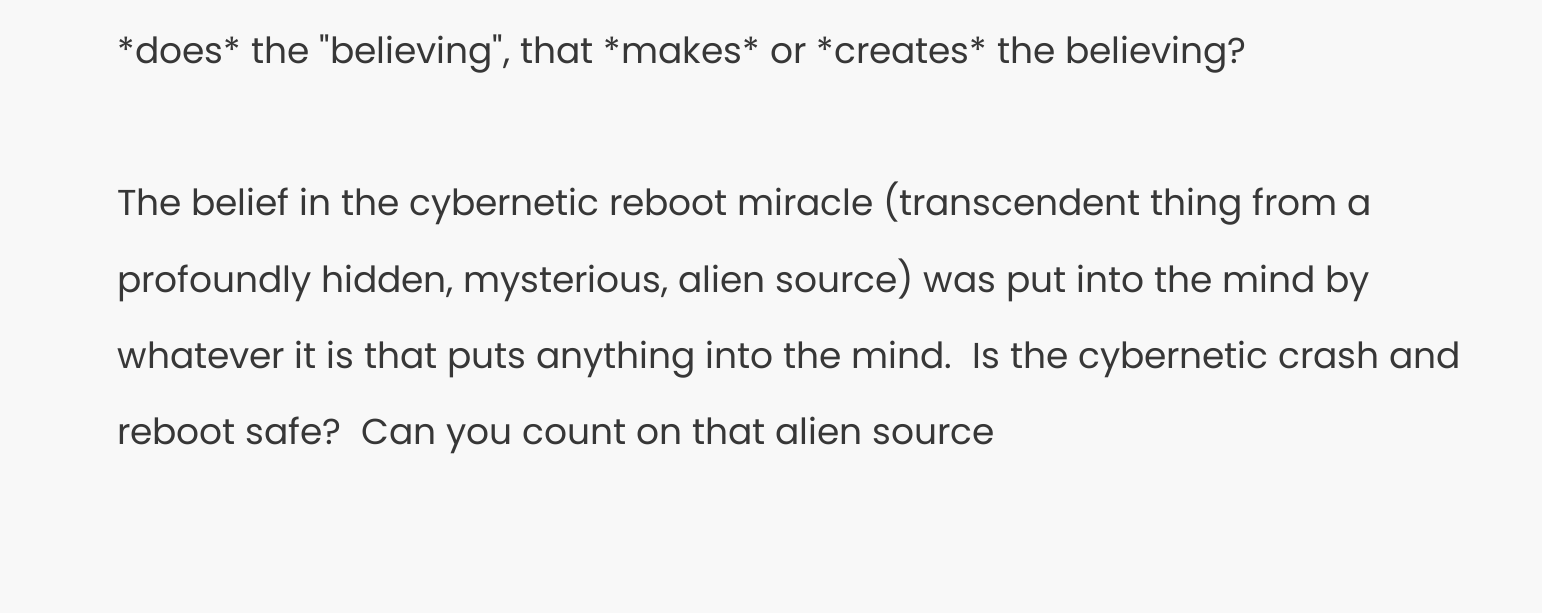*does* the "believing", that *makes* or *creates* the believing?

The belief in the cybernetic reboot miracle (transcendent thing from a profoundly hidden, mysterious, alien source) was put into the mind by whatever it is that puts anything into the mind.  Is the cybernetic crash and reboot safe?  Can you count on that alien source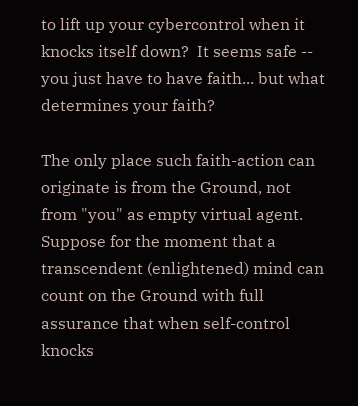to lift up your cybercontrol when it knocks itself down?  It seems safe -- you just have to have faith... but what determines your faith?

The only place such faith-action can originate is from the Ground, not from "you" as empty virtual agent.  Suppose for the moment that a transcendent (enlightened) mind can count on the Ground with full assurance that when self-control knocks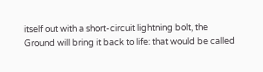itself out with a short-circuit lightning bolt, the Ground will bring it back to life: that would be called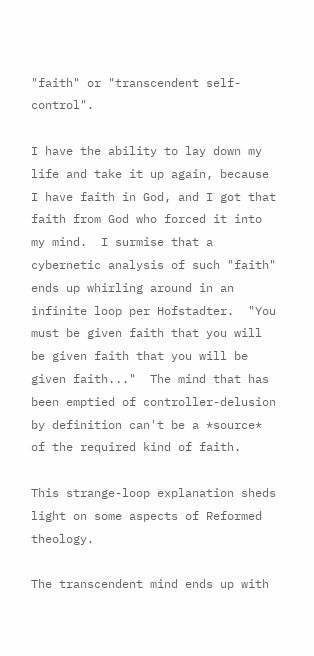"faith" or "transcendent self-control".

I have the ability to lay down my life and take it up again, because I have faith in God, and I got that faith from God who forced it into my mind.  I surmise that a cybernetic analysis of such "faith" ends up whirling around in an infinite loop per Hofstadter.  "You must be given faith that you will be given faith that you will be given faith..."  The mind that has been emptied of controller-delusion by definition can't be a *source* of the required kind of faith.

This strange-loop explanation sheds light on some aspects of Reformed theology.

The transcendent mind ends up with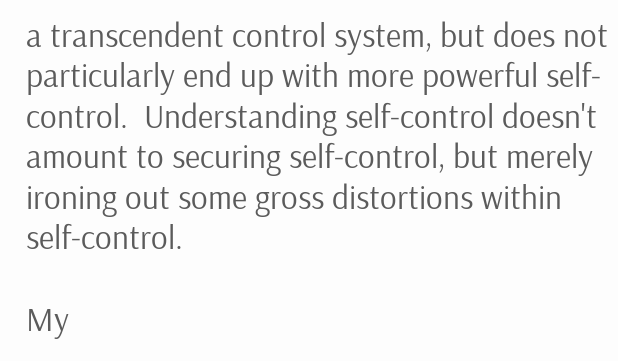a transcendent control system, but does not particularly end up with more powerful self-control.  Understanding self-control doesn't amount to securing self-control, but merely ironing out some gross distortions within self-control.

My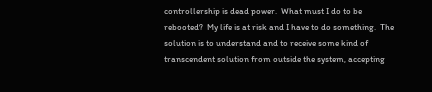controllership is dead power.  What must I do to be rebooted?  My life is at risk and I have to do something.  The solution is to understand and to receive some kind of transcendent solution from outside the system, accepting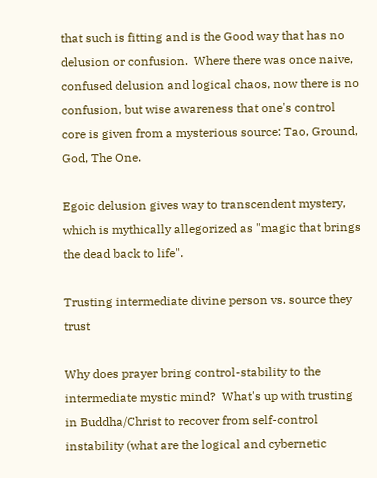that such is fitting and is the Good way that has no delusion or confusion.  Where there was once naive, confused delusion and logical chaos, now there is no confusion, but wise awareness that one's control core is given from a mysterious source: Tao, Ground, God, The One.

Egoic delusion gives way to transcendent mystery, which is mythically allegorized as "magic that brings the dead back to life".

Trusting intermediate divine person vs. source they trust

Why does prayer bring control-stability to the intermediate mystic mind?  What's up with trusting in Buddha/Christ to recover from self-control instability (what are the logical and cybernetic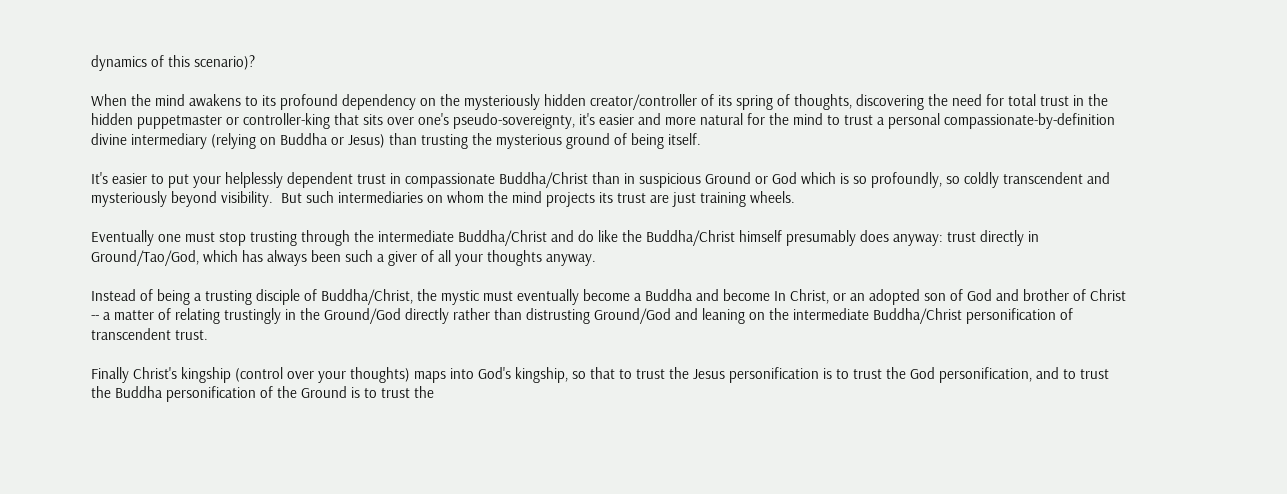dynamics of this scenario)?

When the mind awakens to its profound dependency on the mysteriously hidden creator/controller of its spring of thoughts, discovering the need for total trust in the hidden puppetmaster or controller-king that sits over one's pseudo-sovereignty, it's easier and more natural for the mind to trust a personal compassionate-by-definition divine intermediary (relying on Buddha or Jesus) than trusting the mysterious ground of being itself.

It's easier to put your helplessly dependent trust in compassionate Buddha/Christ than in suspicious Ground or God which is so profoundly, so coldly transcendent and mysteriously beyond visibility.  But such intermediaries on whom the mind projects its trust are just training wheels.

Eventually one must stop trusting through the intermediate Buddha/Christ and do like the Buddha/Christ himself presumably does anyway: trust directly in Ground/Tao/God, which has always been such a giver of all your thoughts anyway.

Instead of being a trusting disciple of Buddha/Christ, the mystic must eventually become a Buddha and become In Christ, or an adopted son of God and brother of Christ -- a matter of relating trustingly in the Ground/God directly rather than distrusting Ground/God and leaning on the intermediate Buddha/Christ personification of transcendent trust.

Finally Christ's kingship (control over your thoughts) maps into God's kingship, so that to trust the Jesus personification is to trust the God personification, and to trust the Buddha personification of the Ground is to trust the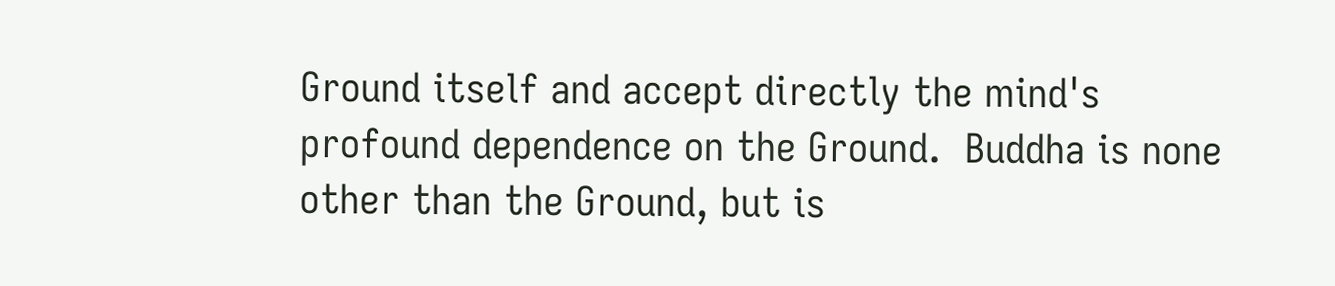Ground itself and accept directly the mind's profound dependence on the Ground.  Buddha is none other than the Ground, but is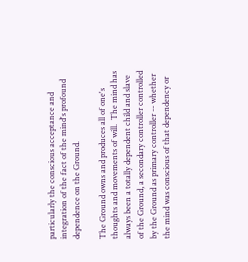particularly the conscious acceptance and integration of the fact of the mind's profound dependence on the Ground.

The Ground owns and produces all of one's thoughts and movements of will.  The mind has always been a totally dependent child and slave of the Ground, a secondary controller controlled by the Ground as primary controller -- whether the mind was conscious of that dependency or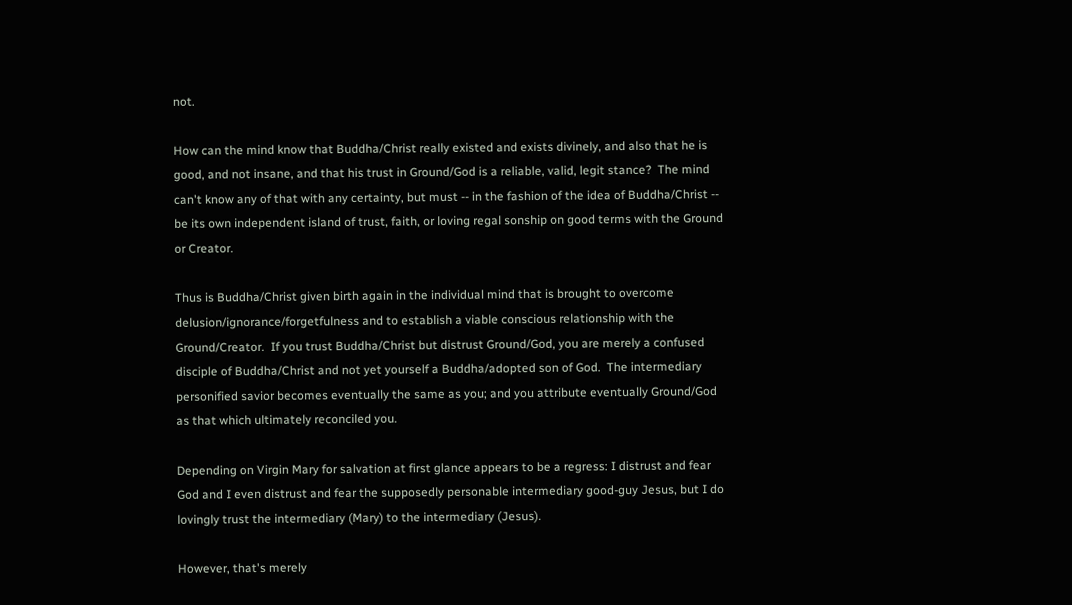not.

How can the mind know that Buddha/Christ really existed and exists divinely, and also that he is good, and not insane, and that his trust in Ground/God is a reliable, valid, legit stance?  The mind can't know any of that with any certainty, but must -- in the fashion of the idea of Buddha/Christ -- be its own independent island of trust, faith, or loving regal sonship on good terms with the Ground or Creator.

Thus is Buddha/Christ given birth again in the individual mind that is brought to overcome delusion/ignorance/forgetfulness and to establish a viable conscious relationship with the Ground/Creator.  If you trust Buddha/Christ but distrust Ground/God, you are merely a confused disciple of Buddha/Christ and not yet yourself a Buddha/adopted son of God.  The intermediary personified savior becomes eventually the same as you; and you attribute eventually Ground/God as that which ultimately reconciled you.

Depending on Virgin Mary for salvation at first glance appears to be a regress: I distrust and fear God and I even distrust and fear the supposedly personable intermediary good-guy Jesus, but I do lovingly trust the intermediary (Mary) to the intermediary (Jesus).

However, that's merely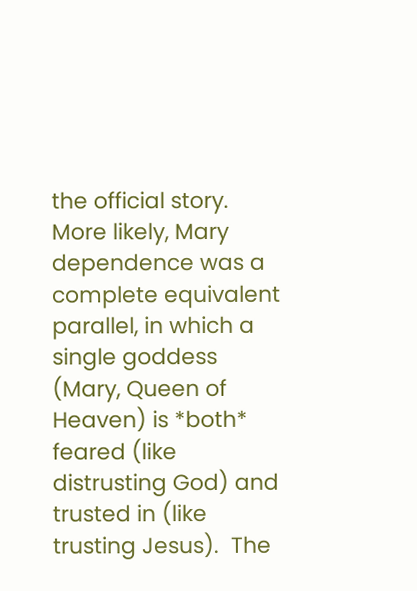the official story.  More likely, Mary dependence was a complete equivalent parallel, in which a single goddess (Mary, Queen of Heaven) is *both* feared (like distrusting God) and trusted in (like trusting Jesus).  The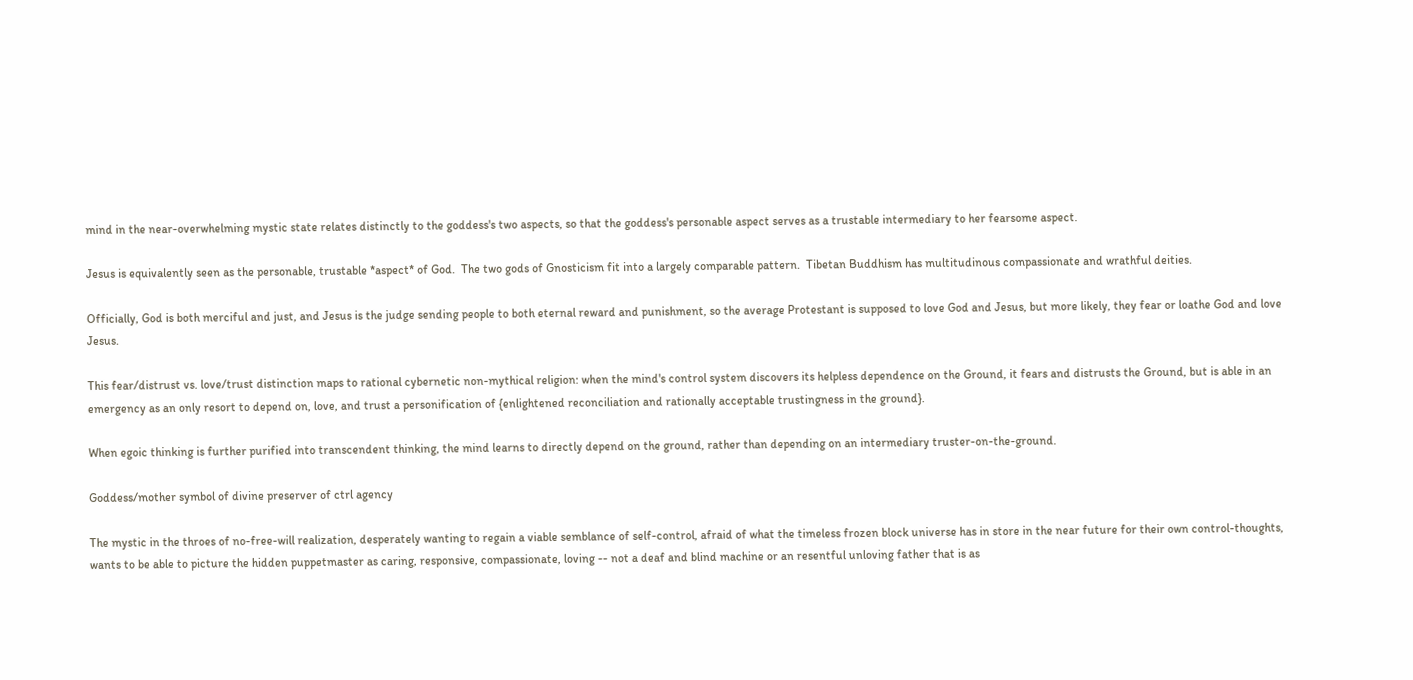mind in the near-overwhelming mystic state relates distinctly to the goddess's two aspects, so that the goddess's personable aspect serves as a trustable intermediary to her fearsome aspect.

Jesus is equivalently seen as the personable, trustable *aspect* of God.  The two gods of Gnosticism fit into a largely comparable pattern.  Tibetan Buddhism has multitudinous compassionate and wrathful deities.

Officially, God is both merciful and just, and Jesus is the judge sending people to both eternal reward and punishment, so the average Protestant is supposed to love God and Jesus, but more likely, they fear or loathe God and love Jesus.

This fear/distrust vs. love/trust distinction maps to rational cybernetic non-mythical religion: when the mind's control system discovers its helpless dependence on the Ground, it fears and distrusts the Ground, but is able in an emergency as an only resort to depend on, love, and trust a personification of {enlightened reconciliation and rationally acceptable trustingness in the ground}.

When egoic thinking is further purified into transcendent thinking, the mind learns to directly depend on the ground, rather than depending on an intermediary truster-on-the-ground.

Goddess/mother symbol of divine preserver of ctrl agency

The mystic in the throes of no-free-will realization, desperately wanting to regain a viable semblance of self-control, afraid of what the timeless frozen block universe has in store in the near future for their own control-thoughts, wants to be able to picture the hidden puppetmaster as caring, responsive, compassionate, loving -- not a deaf and blind machine or an resentful unloving father that is as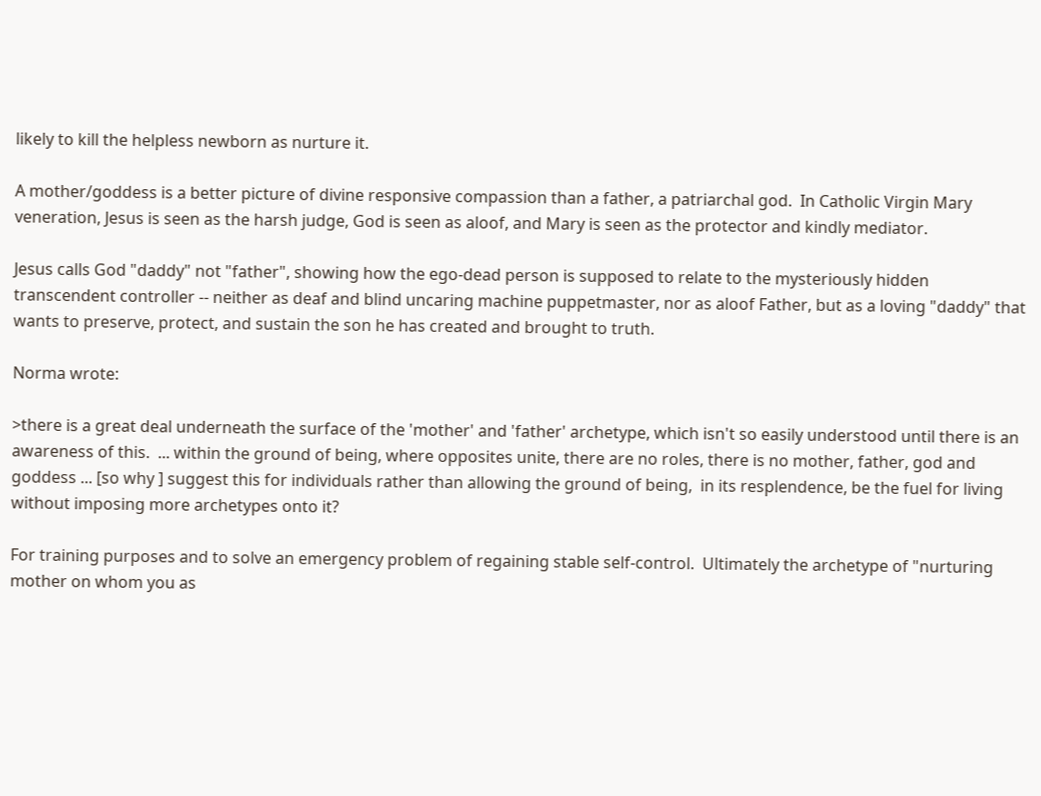likely to kill the helpless newborn as nurture it.

A mother/goddess is a better picture of divine responsive compassion than a father, a patriarchal god.  In Catholic Virgin Mary veneration, Jesus is seen as the harsh judge, God is seen as aloof, and Mary is seen as the protector and kindly mediator.

Jesus calls God "daddy" not "father", showing how the ego-dead person is supposed to relate to the mysteriously hidden transcendent controller -- neither as deaf and blind uncaring machine puppetmaster, nor as aloof Father, but as a loving "daddy" that wants to preserve, protect, and sustain the son he has created and brought to truth.

Norma wrote:

>there is a great deal underneath the surface of the 'mother' and 'father' archetype, which isn't so easily understood until there is an awareness of this.  ... within the ground of being, where opposites unite, there are no roles, there is no mother, father, god and goddess ... [so why ] suggest this for individuals rather than allowing the ground of being,  in its resplendence, be the fuel for living without imposing more archetypes onto it?

For training purposes and to solve an emergency problem of regaining stable self-control.  Ultimately the archetype of "nurturing mother on whom you as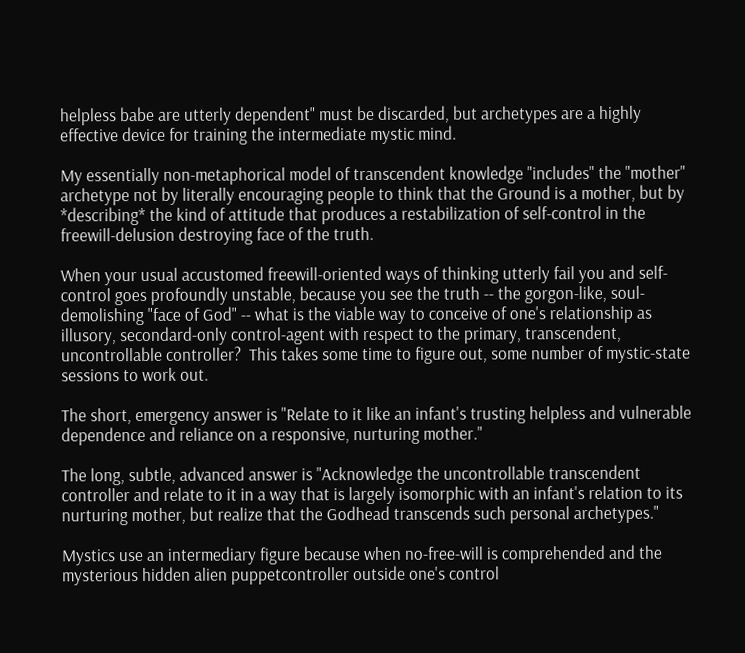helpless babe are utterly dependent" must be discarded, but archetypes are a highly effective device for training the intermediate mystic mind.

My essentially non-metaphorical model of transcendent knowledge "includes" the "mother" archetype not by literally encouraging people to think that the Ground is a mother, but by *describing* the kind of attitude that produces a restabilization of self-control in the freewill-delusion destroying face of the truth.

When your usual accustomed freewill-oriented ways of thinking utterly fail you and self-control goes profoundly unstable, because you see the truth -- the gorgon-like, soul-demolishing "face of God" -- what is the viable way to conceive of one's relationship as illusory, secondard-only control-agent with respect to the primary, transcendent, uncontrollable controller?  This takes some time to figure out, some number of mystic-state sessions to work out.

The short, emergency answer is "Relate to it like an infant's trusting helpless and vulnerable dependence and reliance on a responsive, nurturing mother."

The long, subtle, advanced answer is "Acknowledge the uncontrollable transcendent controller and relate to it in a way that is largely isomorphic with an infant's relation to its nurturing mother, but realize that the Godhead transcends such personal archetypes."

Mystics use an intermediary figure because when no-free-will is comprehended and the mysterious hidden alien puppetcontroller outside one's control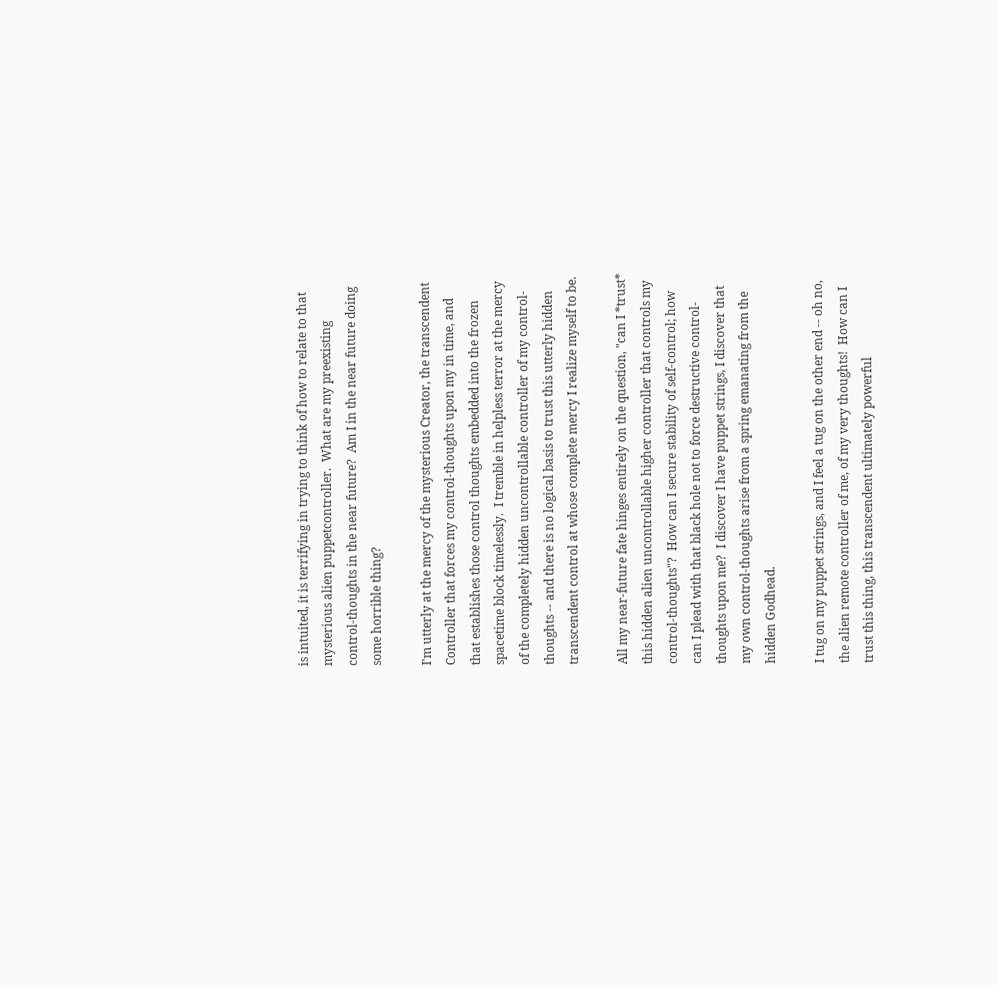is intuited, it is terrifying in trying to think of how to relate to that mysterious alien puppetcontroller.  What are my preexisting control-thoughts in the near future?  Am I in the near future doing some horrible thing?

I'm utterly at the mercy of the mysterious Creator, the transcendent Controller that forces my control-thoughts upon my in time, and that establishes those control thoughts embedded into the frozen spacetime block timelessly.  I tremble in helpless terror at the mercy of the completely hidden uncontrollable controller of my control-thoughts -- and there is no logical basis to trust this utterly hidden transcendent control at whose complete mercy I realize myself to be.

All my near-future fate hinges entirely on the question, "can I *trust* this hidden alien uncontrollable higher controller that controls my control-thoughts"?  How can I secure stability of self-control; how can I plead with that black hole not to force destructive control-thoughts upon me?  I discover I have puppet strings, I discover that my own control-thoughts arise from a spring emanating from the hidden Godhead.

I tug on my puppet strings, and I feel a tug on the other end -- oh no, the alien remote controller of me, of my very thoughts!  How can I trust this thing, this transcendent ultimately powerful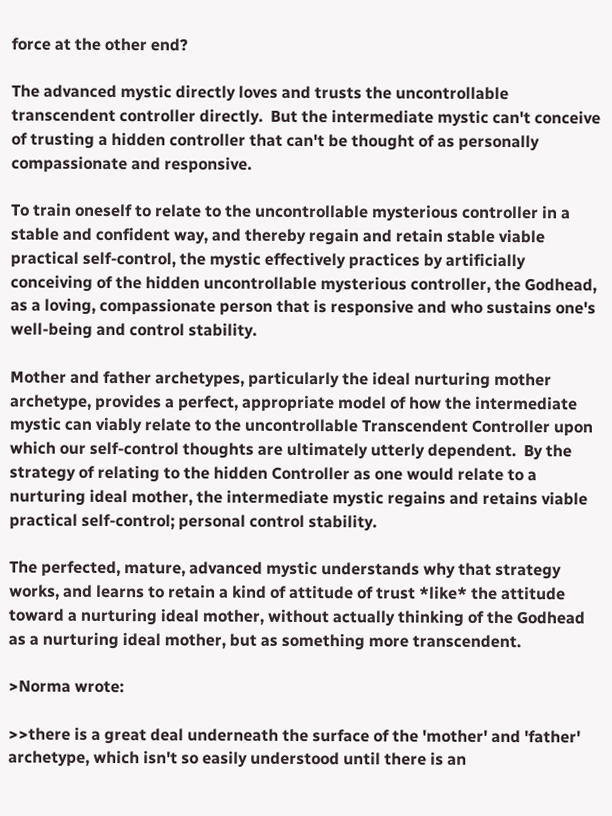force at the other end?

The advanced mystic directly loves and trusts the uncontrollable transcendent controller directly.  But the intermediate mystic can't conceive of trusting a hidden controller that can't be thought of as personally compassionate and responsive.

To train oneself to relate to the uncontrollable mysterious controller in a stable and confident way, and thereby regain and retain stable viable practical self-control, the mystic effectively practices by artificially conceiving of the hidden uncontrollable mysterious controller, the Godhead, as a loving, compassionate person that is responsive and who sustains one's well-being and control stability.

Mother and father archetypes, particularly the ideal nurturing mother archetype, provides a perfect, appropriate model of how the intermediate mystic can viably relate to the uncontrollable Transcendent Controller upon which our self-control thoughts are ultimately utterly dependent.  By the strategy of relating to the hidden Controller as one would relate to a nurturing ideal mother, the intermediate mystic regains and retains viable practical self-control; personal control stability.

The perfected, mature, advanced mystic understands why that strategy works, and learns to retain a kind of attitude of trust *like* the attitude toward a nurturing ideal mother, without actually thinking of the Godhead as a nurturing ideal mother, but as something more transcendent.

>Norma wrote:

>>there is a great deal underneath the surface of the 'mother' and 'father' archetype, which isn't so easily understood until there is an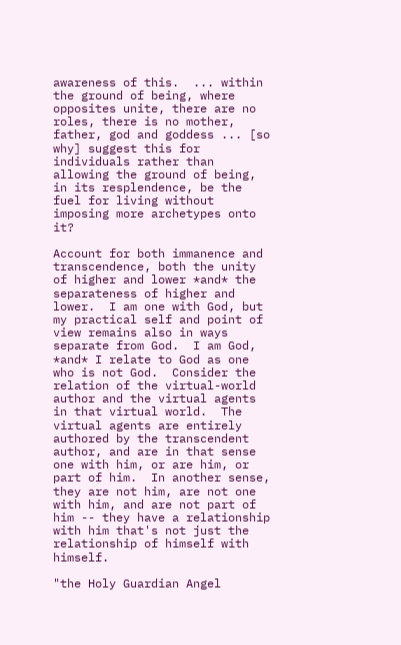awareness of this.  ... within the ground of being, where opposites unite, there are no roles, there is no mother, father, god and goddess ... [so why] suggest this for individuals rather than allowing the ground of being, in its resplendence, be the fuel for living without imposing more archetypes onto it?

Account for both immanence and transcendence, both the unity of higher and lower *and* the separateness of higher and lower.  I am one with God, but my practical self and point of view remains also in ways separate from God.  I am God, *and* I relate to God as one who is not God.  Consider the relation of the virtual-world author and the virtual agents in that virtual world.  The virtual agents are entirely authored by the transcendent author, and are in that sense one with him, or are him, or part of him.  In another sense, they are not him, are not one with him, and are not part of him -- they have a relationship with him that's not just the relationship of himself with himself.

"the Holy Guardian Angel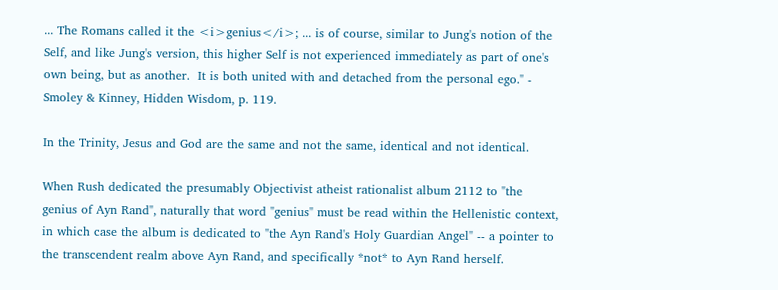... The Romans called it the <i>genius</i>; ... is of course, similar to Jung's notion of the Self, and like Jung's version, this higher Self is not experienced immediately as part of one's own being, but as another.  It is both united with and detached from the personal ego." - Smoley & Kinney, Hidden Wisdom, p. 119.

In the Trinity, Jesus and God are the same and not the same, identical and not identical.

When Rush dedicated the presumably Objectivist atheist rationalist album 2112 to "the genius of Ayn Rand", naturally that word "genius" must be read within the Hellenistic context, in which case the album is dedicated to "the Ayn Rand's Holy Guardian Angel" -- a pointer to the transcendent realm above Ayn Rand, and specifically *not* to Ayn Rand herself.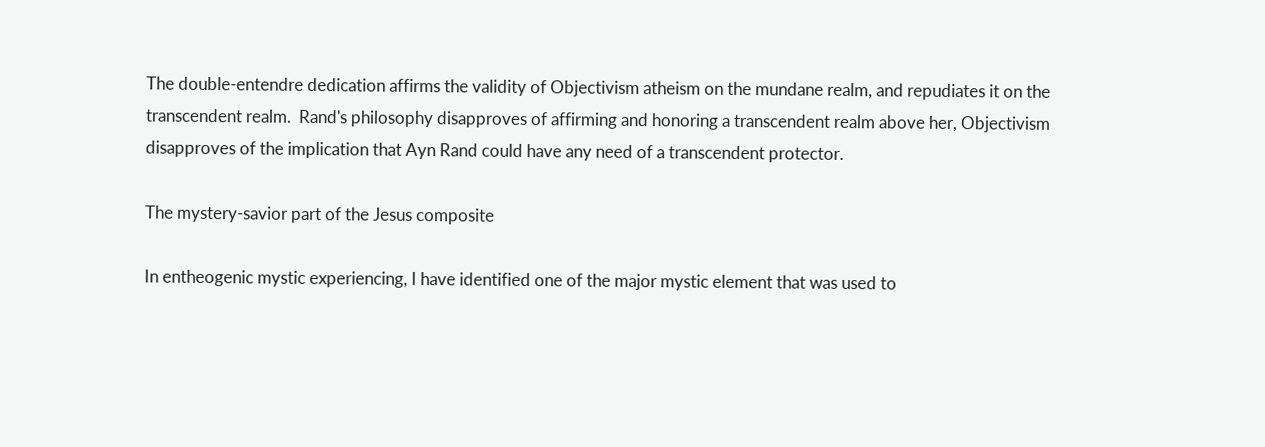The double-entendre dedication affirms the validity of Objectivism atheism on the mundane realm, and repudiates it on the transcendent realm.  Rand's philosophy disapproves of affirming and honoring a transcendent realm above her, Objectivism disapproves of the implication that Ayn Rand could have any need of a transcendent protector.

The mystery-savior part of the Jesus composite

In entheogenic mystic experiencing, I have identified one of the major mystic element that was used to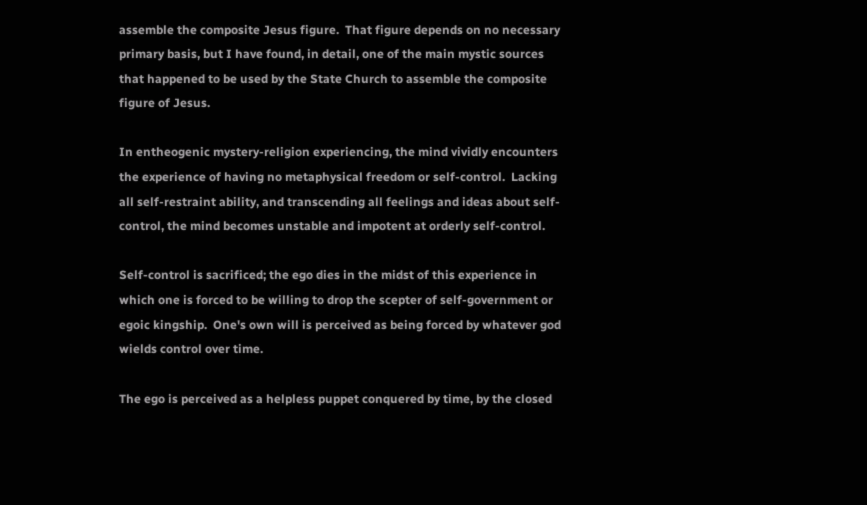assemble the composite Jesus figure.  That figure depends on no necessary primary basis, but I have found, in detail, one of the main mystic sources that happened to be used by the State Church to assemble the composite figure of Jesus.

In entheogenic mystery-religion experiencing, the mind vividly encounters the experience of having no metaphysical freedom or self-control.  Lacking all self-restraint ability, and transcending all feelings and ideas about self-control, the mind becomes unstable and impotent at orderly self-control.

Self-control is sacrificed; the ego dies in the midst of this experience in which one is forced to be willing to drop the scepter of self-government or egoic kingship.  One's own will is perceived as being forced by whatever god wields control over time.

The ego is perceived as a helpless puppet conquered by time, by the closed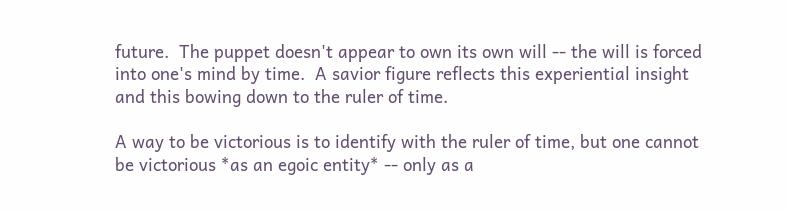future.  The puppet doesn't appear to own its own will -- the will is forced into one's mind by time.  A savior figure reflects this experiential insight and this bowing down to the ruler of time.

A way to be victorious is to identify with the ruler of time, but one cannot be victorious *as an egoic entity* -- only as a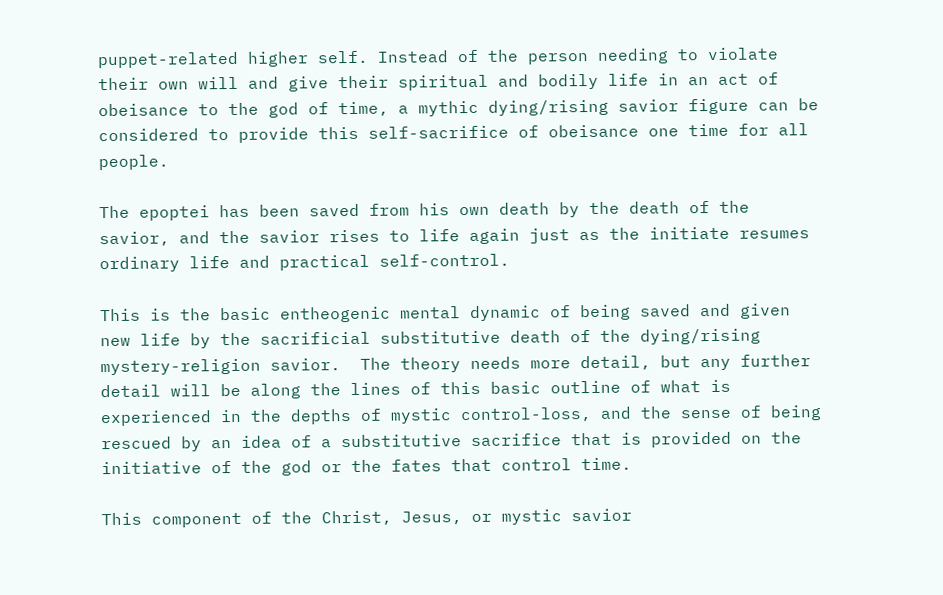puppet-related higher self. Instead of the person needing to violate their own will and give their spiritual and bodily life in an act of obeisance to the god of time, a mythic dying/rising savior figure can be considered to provide this self-sacrifice of obeisance one time for all people.

The epoptei has been saved from his own death by the death of the savior, and the savior rises to life again just as the initiate resumes ordinary life and practical self-control.

This is the basic entheogenic mental dynamic of being saved and given new life by the sacrificial substitutive death of the dying/rising mystery-religion savior.  The theory needs more detail, but any further detail will be along the lines of this basic outline of what is experienced in the depths of mystic control-loss, and the sense of being rescued by an idea of a substitutive sacrifice that is provided on the initiative of the god or the fates that control time.

This component of the Christ, Jesus, or mystic savior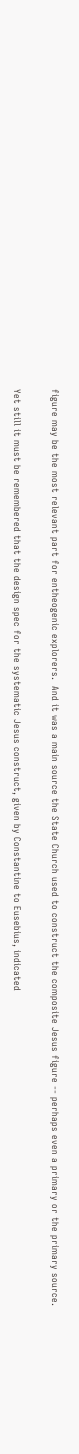figure may be the most relevant part for entheogenic explorers.  And it was a main source the State Church used to construct the composite Jesus figure -- perhaps even a primary or the primary source.

Yet still it must be remembered that the design spec for the systematic Jesus construct, given by Constantine to Eusebius, indicated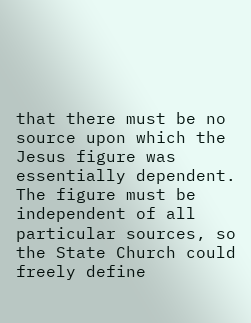that there must be no source upon which the Jesus figure was essentially dependent.  The figure must be independent of all particular sources, so the State Church could freely define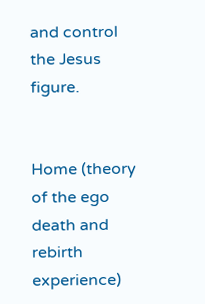and control the Jesus figure.


Home (theory of the ego death and rebirth experience)